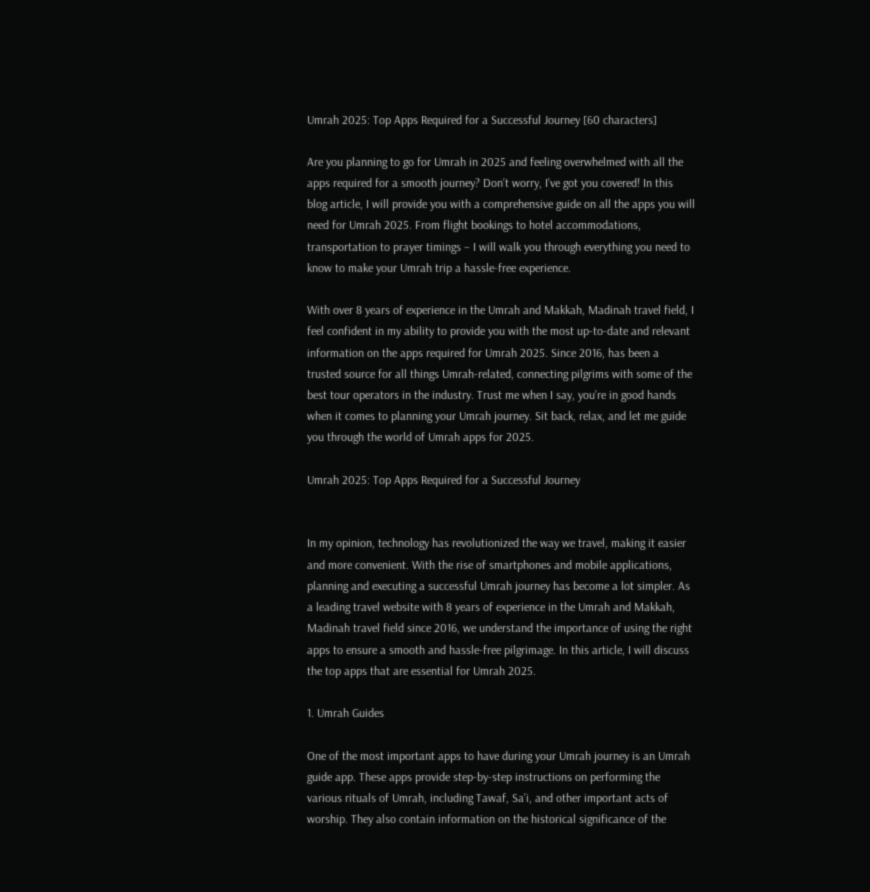Umrah 2025: Top Apps Required for a Successful Journey [60 characters]

Are you planning to go for Umrah in 2025 and feeling overwhelmed with all the apps required for a smooth journey? Don’t worry, I’ve got you covered! In this blog article, I will provide you with a comprehensive guide on all the apps you will need for Umrah 2025. From flight bookings to hotel accommodations, transportation to prayer timings – I will walk you through everything you need to know to make your Umrah trip a hassle-free experience.

With over 8 years of experience in the Umrah and Makkah, Madinah travel field, I feel confident in my ability to provide you with the most up-to-date and relevant information on the apps required for Umrah 2025. Since 2016, has been a trusted source for all things Umrah-related, connecting pilgrims with some of the best tour operators in the industry. Trust me when I say, you’re in good hands when it comes to planning your Umrah journey. Sit back, relax, and let me guide you through the world of Umrah apps for 2025.

Umrah 2025: Top Apps Required for a Successful Journey


In my opinion, technology has revolutionized the way we travel, making it easier and more convenient. With the rise of smartphones and mobile applications, planning and executing a successful Umrah journey has become a lot simpler. As a leading travel website with 8 years of experience in the Umrah and Makkah, Madinah travel field since 2016, we understand the importance of using the right apps to ensure a smooth and hassle-free pilgrimage. In this article, I will discuss the top apps that are essential for Umrah 2025.

1. Umrah Guides

One of the most important apps to have during your Umrah journey is an Umrah guide app. These apps provide step-by-step instructions on performing the various rituals of Umrah, including Tawaf, Sa’i, and other important acts of worship. They also contain information on the historical significance of the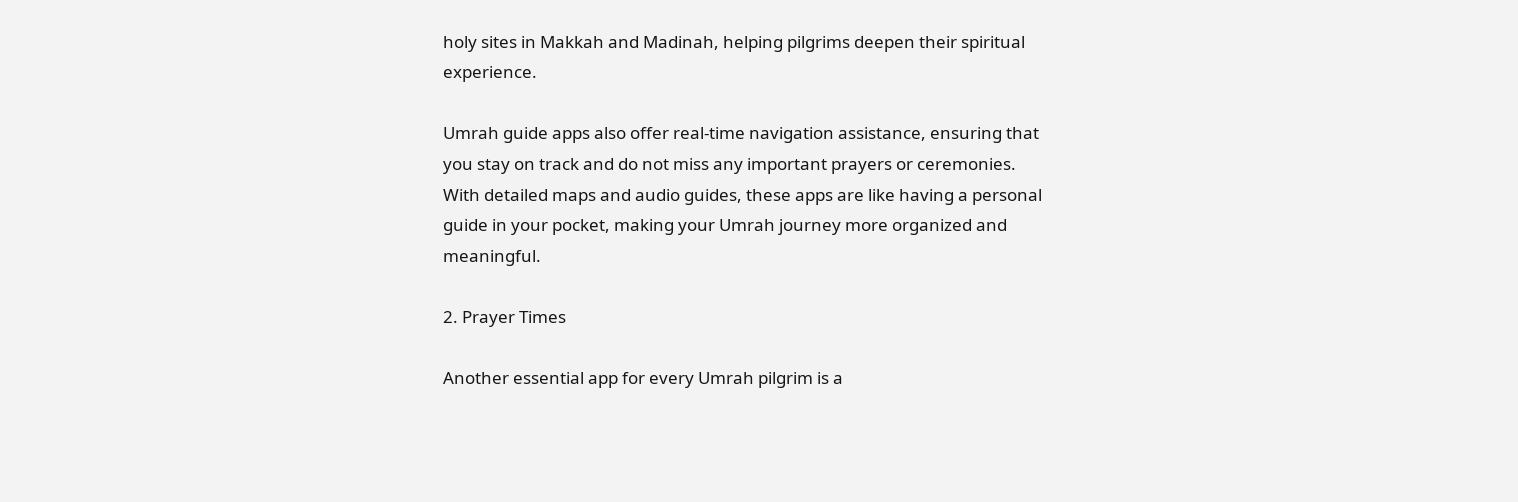holy sites in Makkah and Madinah, helping pilgrims deepen their spiritual experience.

Umrah guide apps also offer real-time navigation assistance, ensuring that you stay on track and do not miss any important prayers or ceremonies. With detailed maps and audio guides, these apps are like having a personal guide in your pocket, making your Umrah journey more organized and meaningful.

2. Prayer Times

Another essential app for every Umrah pilgrim is a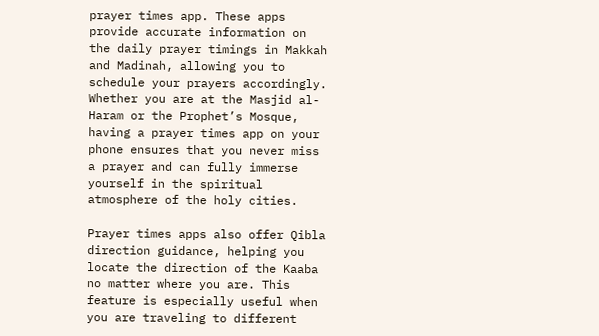prayer times app. These apps provide accurate information on the daily prayer timings in Makkah and Madinah, allowing you to schedule your prayers accordingly. Whether you are at the Masjid al-Haram or the Prophet’s Mosque, having a prayer times app on your phone ensures that you never miss a prayer and can fully immerse yourself in the spiritual atmosphere of the holy cities.

Prayer times apps also offer Qibla direction guidance, helping you locate the direction of the Kaaba no matter where you are. This feature is especially useful when you are traveling to different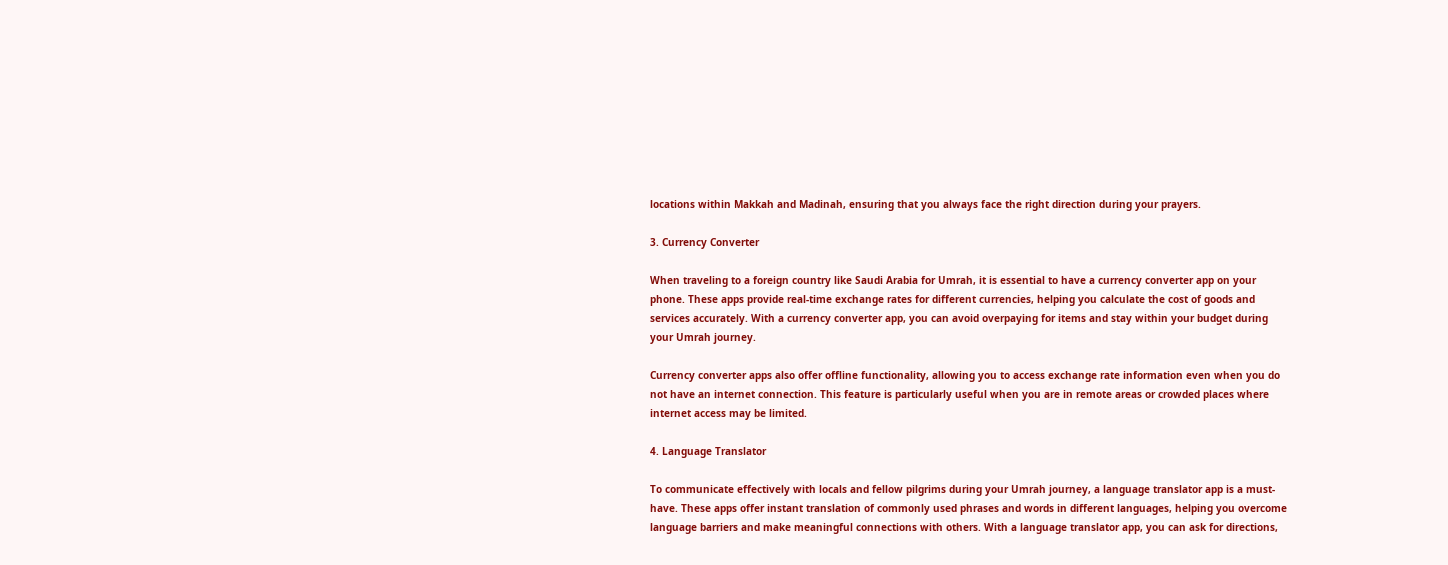locations within Makkah and Madinah, ensuring that you always face the right direction during your prayers.

3. Currency Converter

When traveling to a foreign country like Saudi Arabia for Umrah, it is essential to have a currency converter app on your phone. These apps provide real-time exchange rates for different currencies, helping you calculate the cost of goods and services accurately. With a currency converter app, you can avoid overpaying for items and stay within your budget during your Umrah journey.

Currency converter apps also offer offline functionality, allowing you to access exchange rate information even when you do not have an internet connection. This feature is particularly useful when you are in remote areas or crowded places where internet access may be limited.

4. Language Translator

To communicate effectively with locals and fellow pilgrims during your Umrah journey, a language translator app is a must-have. These apps offer instant translation of commonly used phrases and words in different languages, helping you overcome language barriers and make meaningful connections with others. With a language translator app, you can ask for directions,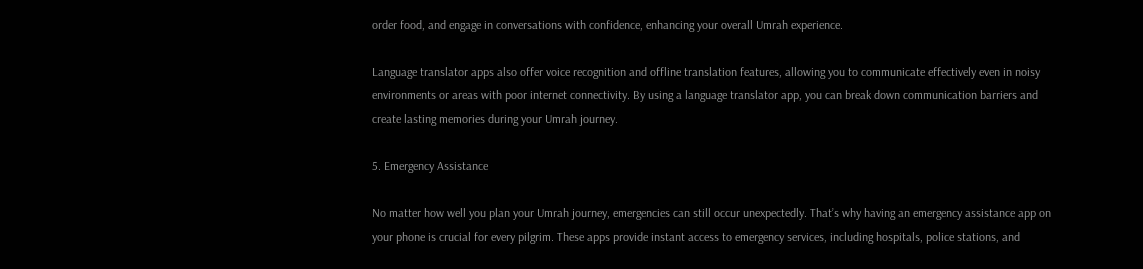order food, and engage in conversations with confidence, enhancing your overall Umrah experience.

Language translator apps also offer voice recognition and offline translation features, allowing you to communicate effectively even in noisy environments or areas with poor internet connectivity. By using a language translator app, you can break down communication barriers and create lasting memories during your Umrah journey.

5. Emergency Assistance

No matter how well you plan your Umrah journey, emergencies can still occur unexpectedly. That’s why having an emergency assistance app on your phone is crucial for every pilgrim. These apps provide instant access to emergency services, including hospitals, police stations, and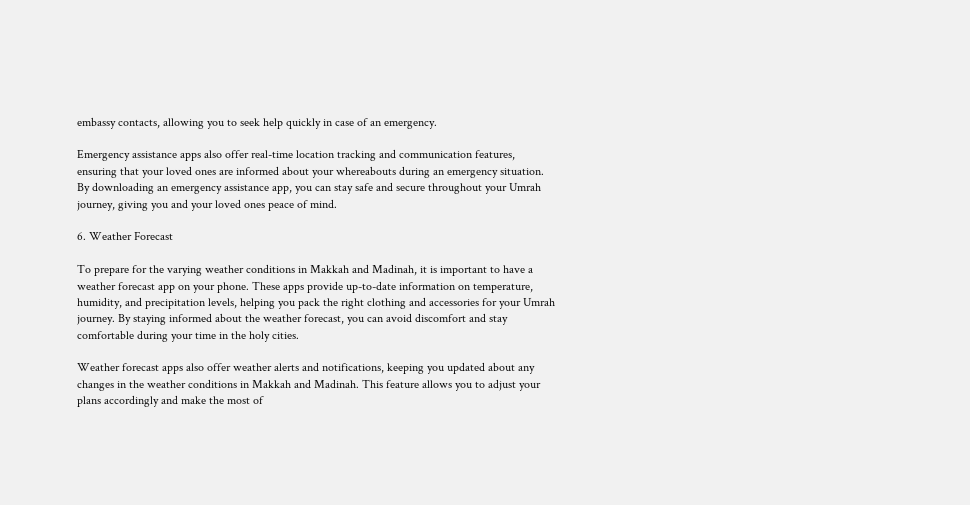embassy contacts, allowing you to seek help quickly in case of an emergency.

Emergency assistance apps also offer real-time location tracking and communication features, ensuring that your loved ones are informed about your whereabouts during an emergency situation. By downloading an emergency assistance app, you can stay safe and secure throughout your Umrah journey, giving you and your loved ones peace of mind.

6. Weather Forecast

To prepare for the varying weather conditions in Makkah and Madinah, it is important to have a weather forecast app on your phone. These apps provide up-to-date information on temperature, humidity, and precipitation levels, helping you pack the right clothing and accessories for your Umrah journey. By staying informed about the weather forecast, you can avoid discomfort and stay comfortable during your time in the holy cities.

Weather forecast apps also offer weather alerts and notifications, keeping you updated about any changes in the weather conditions in Makkah and Madinah. This feature allows you to adjust your plans accordingly and make the most of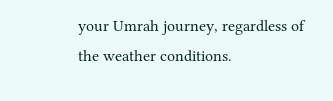your Umrah journey, regardless of the weather conditions.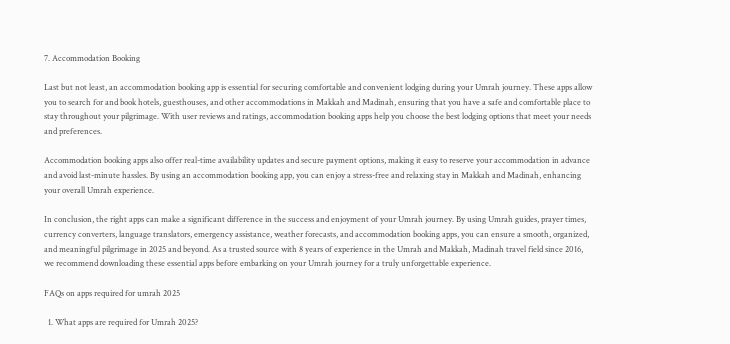7. Accommodation Booking

Last but not least, an accommodation booking app is essential for securing comfortable and convenient lodging during your Umrah journey. These apps allow you to search for and book hotels, guesthouses, and other accommodations in Makkah and Madinah, ensuring that you have a safe and comfortable place to stay throughout your pilgrimage. With user reviews and ratings, accommodation booking apps help you choose the best lodging options that meet your needs and preferences.

Accommodation booking apps also offer real-time availability updates and secure payment options, making it easy to reserve your accommodation in advance and avoid last-minute hassles. By using an accommodation booking app, you can enjoy a stress-free and relaxing stay in Makkah and Madinah, enhancing your overall Umrah experience.

In conclusion, the right apps can make a significant difference in the success and enjoyment of your Umrah journey. By using Umrah guides, prayer times, currency converters, language translators, emergency assistance, weather forecasts, and accommodation booking apps, you can ensure a smooth, organized, and meaningful pilgrimage in 2025 and beyond. As a trusted source with 8 years of experience in the Umrah and Makkah, Madinah travel field since 2016, we recommend downloading these essential apps before embarking on your Umrah journey for a truly unforgettable experience.

FAQs on apps required for umrah 2025

  1. What apps are required for Umrah 2025?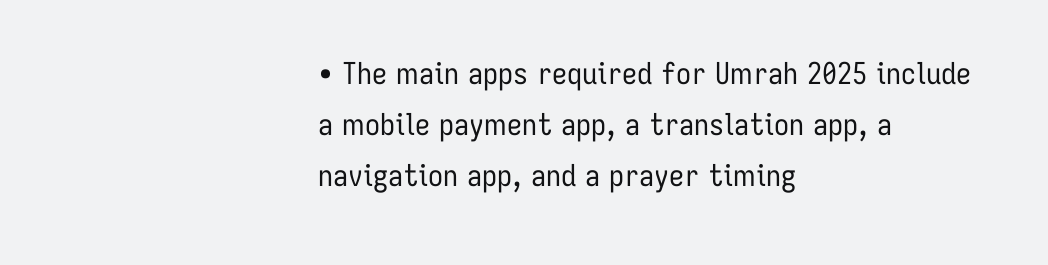• The main apps required for Umrah 2025 include a mobile payment app, a translation app, a navigation app, and a prayer timing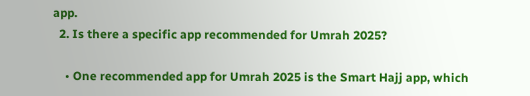app.
  2. Is there a specific app recommended for Umrah 2025?

    • One recommended app for Umrah 2025 is the Smart Hajj app, which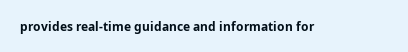provides real-time guidance and information for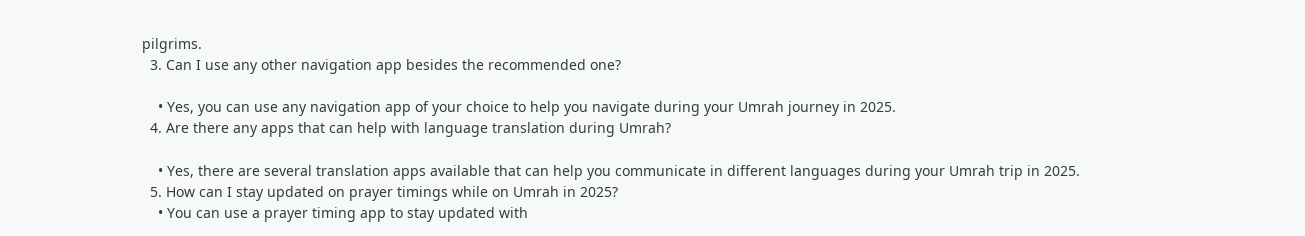pilgrims.
  3. Can I use any other navigation app besides the recommended one?

    • Yes, you can use any navigation app of your choice to help you navigate during your Umrah journey in 2025.
  4. Are there any apps that can help with language translation during Umrah?

    • Yes, there are several translation apps available that can help you communicate in different languages during your Umrah trip in 2025.
  5. How can I stay updated on prayer timings while on Umrah in 2025?
    • You can use a prayer timing app to stay updated with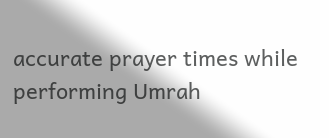accurate prayer times while performing Umrah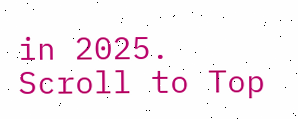in 2025.
Scroll to Top